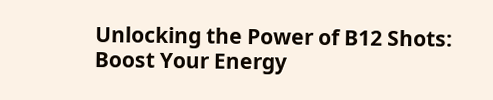Unlocking the Power of B12 Shots: Boost Your Energy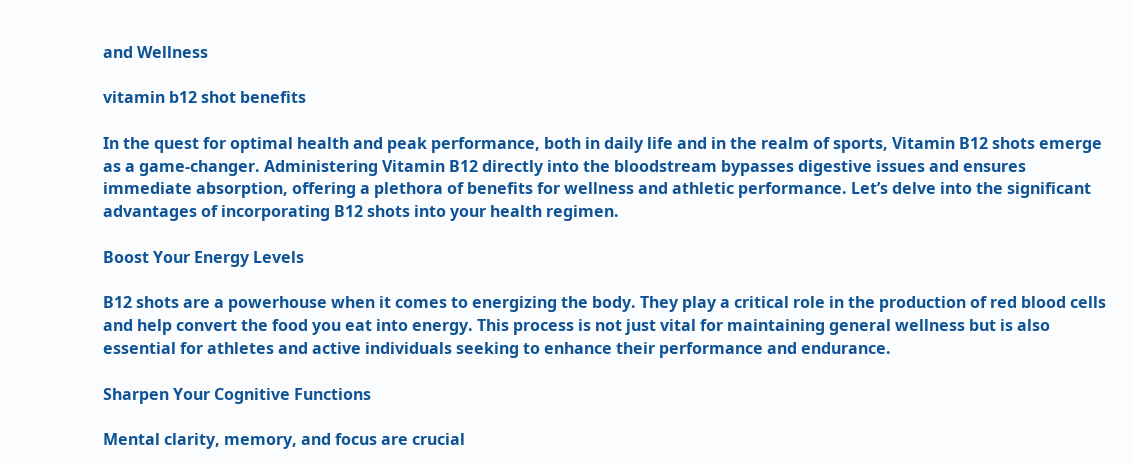and Wellness

vitamin b12 shot benefits

In the quest for optimal health and peak performance, both in daily life and in the realm of sports, Vitamin B12 shots emerge as a game-changer. Administering Vitamin B12 directly into the bloodstream bypasses digestive issues and ensures immediate absorption, offering a plethora of benefits for wellness and athletic performance. Let’s delve into the significant advantages of incorporating B12 shots into your health regimen.

Boost Your Energy Levels

B12 shots are a powerhouse when it comes to energizing the body. They play a critical role in the production of red blood cells and help convert the food you eat into energy. This process is not just vital for maintaining general wellness but is also essential for athletes and active individuals seeking to enhance their performance and endurance.

Sharpen Your Cognitive Functions

Mental clarity, memory, and focus are crucial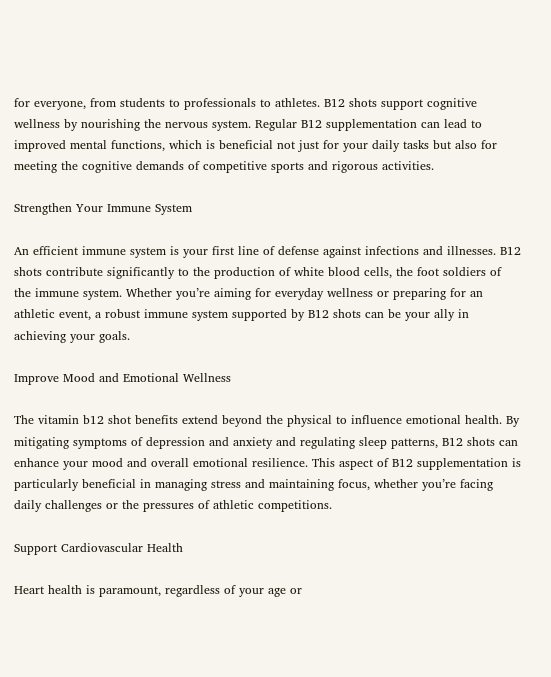for everyone, from students to professionals to athletes. B12 shots support cognitive wellness by nourishing the nervous system. Regular B12 supplementation can lead to improved mental functions, which is beneficial not just for your daily tasks but also for meeting the cognitive demands of competitive sports and rigorous activities.

Strengthen Your Immune System

An efficient immune system is your first line of defense against infections and illnesses. B12 shots contribute significantly to the production of white blood cells, the foot soldiers of the immune system. Whether you’re aiming for everyday wellness or preparing for an athletic event, a robust immune system supported by B12 shots can be your ally in achieving your goals.

Improve Mood and Emotional Wellness

The vitamin b12 shot benefits extend beyond the physical to influence emotional health. By mitigating symptoms of depression and anxiety and regulating sleep patterns, B12 shots can enhance your mood and overall emotional resilience. This aspect of B12 supplementation is particularly beneficial in managing stress and maintaining focus, whether you’re facing daily challenges or the pressures of athletic competitions.

Support Cardiovascular Health

Heart health is paramount, regardless of your age or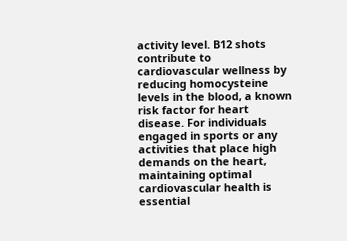activity level. B12 shots contribute to cardiovascular wellness by reducing homocysteine levels in the blood, a known risk factor for heart disease. For individuals engaged in sports or any activities that place high demands on the heart, maintaining optimal cardiovascular health is essential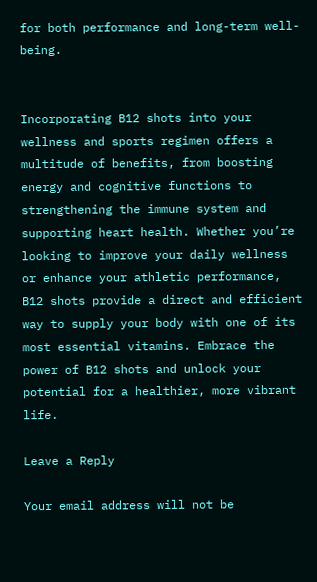for both performance and long-term well-being.


Incorporating B12 shots into your wellness and sports regimen offers a multitude of benefits, from boosting energy and cognitive functions to strengthening the immune system and supporting heart health. Whether you’re looking to improve your daily wellness or enhance your athletic performance, B12 shots provide a direct and efficient way to supply your body with one of its most essential vitamins. Embrace the power of B12 shots and unlock your potential for a healthier, more vibrant life.

Leave a Reply

Your email address will not be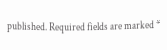published. Required fields are marked *